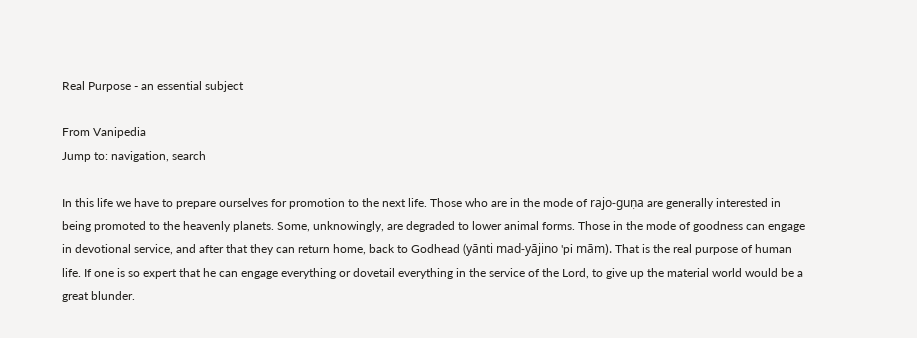Real Purpose - an essential subject

From Vanipedia
Jump to: navigation, search

In this life we have to prepare ourselves for promotion to the next life. Those who are in the mode of rajo-guṇa are generally interested in being promoted to the heavenly planets. Some, unknowingly, are degraded to lower animal forms. Those in the mode of goodness can engage in devotional service, and after that they can return home, back to Godhead (yānti mad-yājino 'pi mām). That is the real purpose of human life. If one is so expert that he can engage everything or dovetail everything in the service of the Lord, to give up the material world would be a great blunder.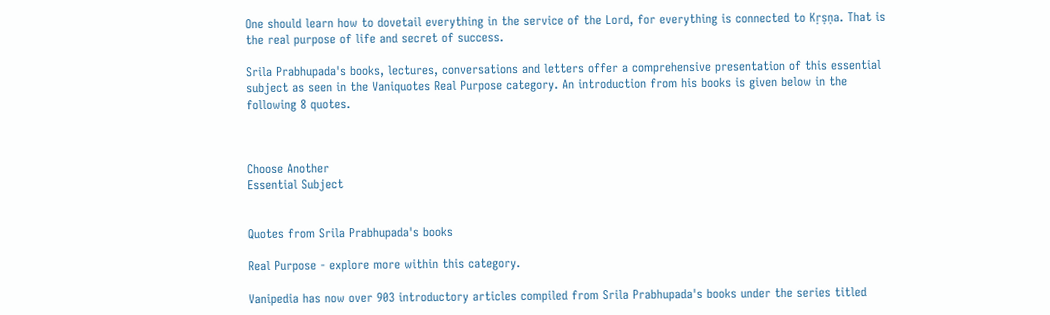One should learn how to dovetail everything in the service of the Lord, for everything is connected to Kṛṣṇa. That is the real purpose of life and secret of success.

Srila Prabhupada's books, lectures, conversations and letters offer a comprehensive presentation of this essential subject as seen in the Vaniquotes Real Purpose category. An introduction from his books is given below in the following 8 quotes.



Choose Another
Essential Subject


Quotes from Srila Prabhupada's books

Real Purpose - explore more within this category.

Vanipedia has now over 903 introductory articles compiled from Srila Prabhupada's books under the series titled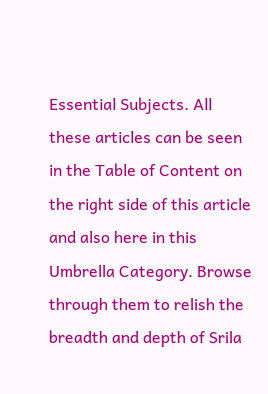Essential Subjects. All these articles can be seen in the Table of Content on the right side of this article and also here in this Umbrella Category. Browse through them to relish the breadth and depth of Srila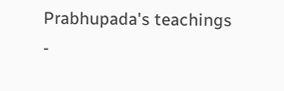Prabhupada's teachings -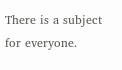There is a subject for everyone.